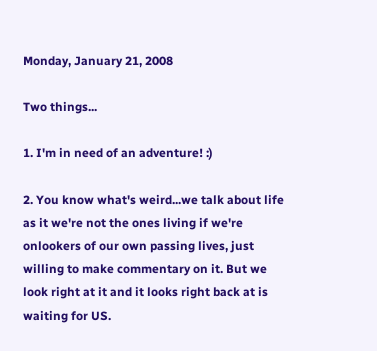Monday, January 21, 2008

Two things...

1. I'm in need of an adventure! :)

2. You know what's weird...we talk about life as it we're not the ones living if we're onlookers of our own passing lives, just willing to make commentary on it. But we look right at it and it looks right back at is waiting for US.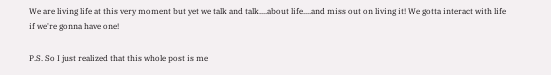We are living life at this very moment but yet we talk and talk....about life....and miss out on living it! We gotta interact with life if we're gonna have one!

P.S. So I just realized that this whole post is me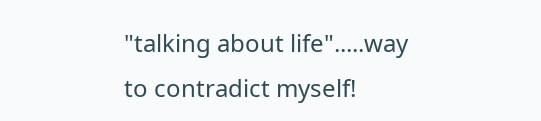"talking about life".....way to contradict myself!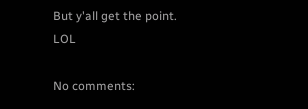But y'all get the point. LOL

No comments: